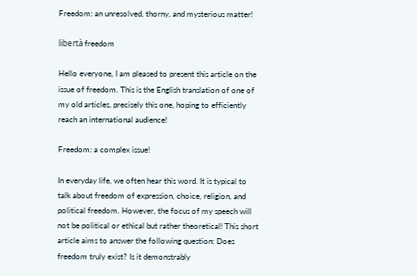Freedom: an unresolved, thorny, and mysterious matter!

libertà freedom

Hello everyone, I am pleased to present this article on the issue of freedom. This is the English translation of one of my old articles, precisely this one, hoping to efficiently reach an international audience!

Freedom: a complex issue!

In everyday life, we often hear this word. It is typical to talk about freedom of expression, choice, religion, and political freedom. However, the focus of my speech will not be political or ethical but rather theoretical! This short article aims to answer the following question: Does freedom truly exist? Is it demonstrably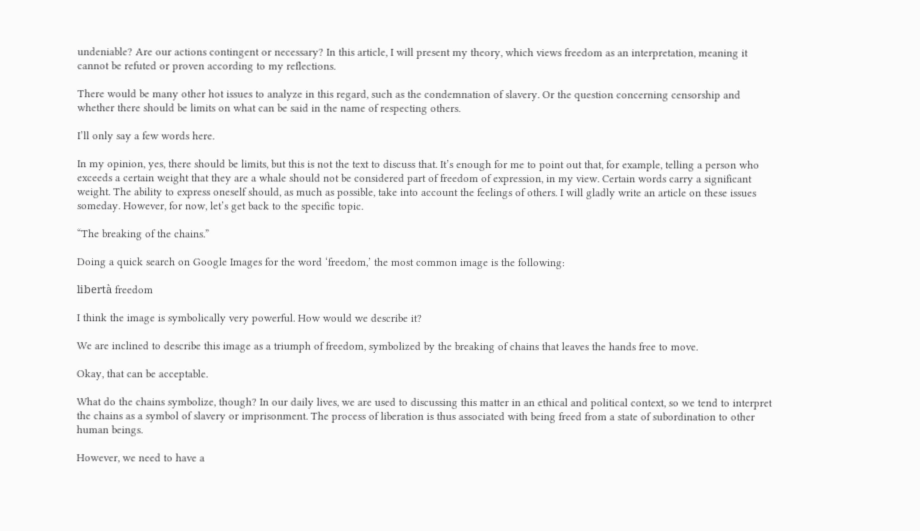undeniable? Are our actions contingent or necessary? In this article, I will present my theory, which views freedom as an interpretation, meaning it cannot be refuted or proven according to my reflections.

There would be many other hot issues to analyze in this regard, such as the condemnation of slavery. Or the question concerning censorship and whether there should be limits on what can be said in the name of respecting others.

I’ll only say a few words here.

In my opinion, yes, there should be limits, but this is not the text to discuss that. It’s enough for me to point out that, for example, telling a person who exceeds a certain weight that they are a whale should not be considered part of freedom of expression, in my view. Certain words carry a significant weight. The ability to express oneself should, as much as possible, take into account the feelings of others. I will gladly write an article on these issues someday. However, for now, let’s get back to the specific topic.

“The breaking of the chains.”

Doing a quick search on Google Images for the word ‘freedom,’ the most common image is the following:

libertà freedom

I think the image is symbolically very powerful. How would we describe it?

We are inclined to describe this image as a triumph of freedom, symbolized by the breaking of chains that leaves the hands free to move.

Okay, that can be acceptable.

What do the chains symbolize, though? In our daily lives, we are used to discussing this matter in an ethical and political context, so we tend to interpret the chains as a symbol of slavery or imprisonment. The process of liberation is thus associated with being freed from a state of subordination to other human beings.

However, we need to have a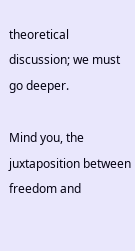theoretical discussion; we must go deeper.

Mind you, the juxtaposition between freedom and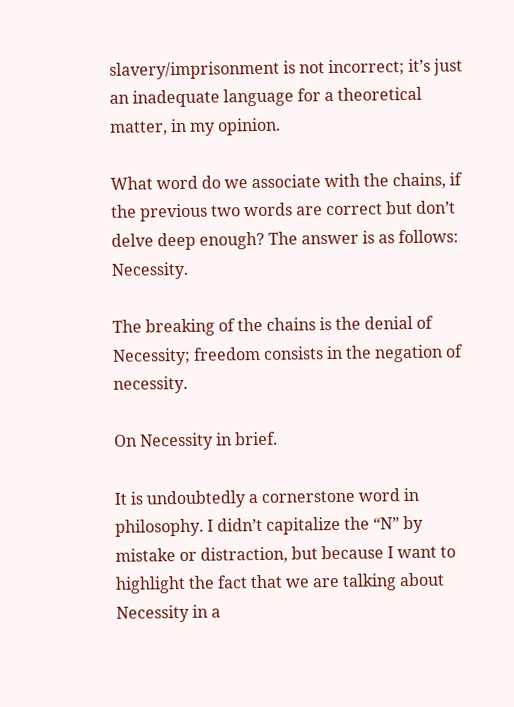slavery/imprisonment is not incorrect; it’s just an inadequate language for a theoretical matter, in my opinion.

What word do we associate with the chains, if the previous two words are correct but don’t delve deep enough? The answer is as follows: Necessity.

The breaking of the chains is the denial of Necessity; freedom consists in the negation of necessity.

On Necessity in brief.

It is undoubtedly a cornerstone word in philosophy. I didn’t capitalize the “N” by mistake or distraction, but because I want to highlight the fact that we are talking about Necessity in a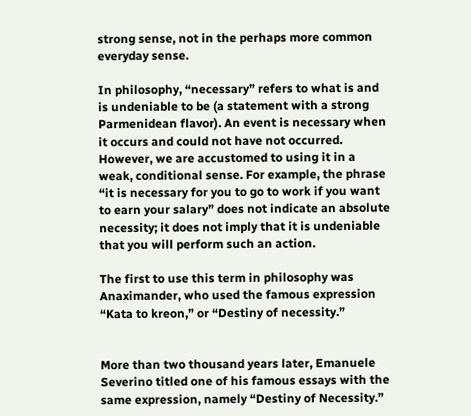strong sense, not in the perhaps more common everyday sense.

In philosophy, “necessary” refers to what is and is undeniable to be (a statement with a strong Parmenidean flavor). An event is necessary when it occurs and could not have not occurred. However, we are accustomed to using it in a weak, conditional sense. For example, the phrase “it is necessary for you to go to work if you want to earn your salary” does not indicate an absolute necessity; it does not imply that it is undeniable that you will perform such an action.

The first to use this term in philosophy was Anaximander, who used the famous expression “Kata to kreon,” or “Destiny of necessity.”


More than two thousand years later, Emanuele Severino titled one of his famous essays with the same expression, namely “Destiny of Necessity.”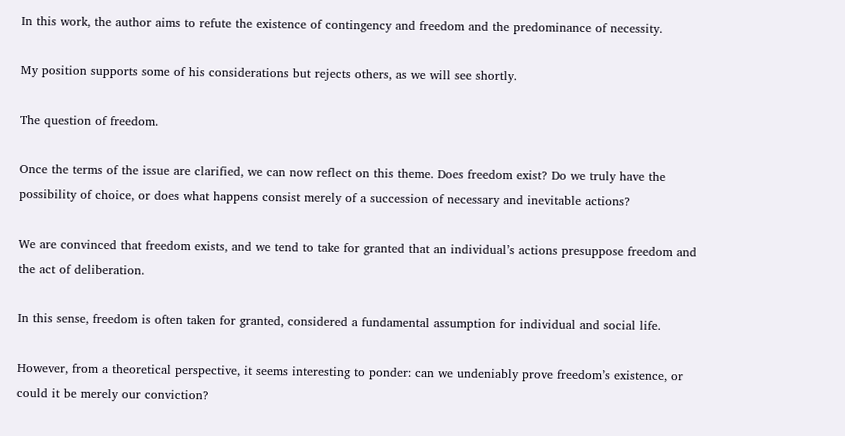In this work, the author aims to refute the existence of contingency and freedom and the predominance of necessity.

My position supports some of his considerations but rejects others, as we will see shortly.

The question of freedom.

Once the terms of the issue are clarified, we can now reflect on this theme. Does freedom exist? Do we truly have the possibility of choice, or does what happens consist merely of a succession of necessary and inevitable actions?

We are convinced that freedom exists, and we tend to take for granted that an individual’s actions presuppose freedom and the act of deliberation.

In this sense, freedom is often taken for granted, considered a fundamental assumption for individual and social life.

However, from a theoretical perspective, it seems interesting to ponder: can we undeniably prove freedom’s existence, or could it be merely our conviction?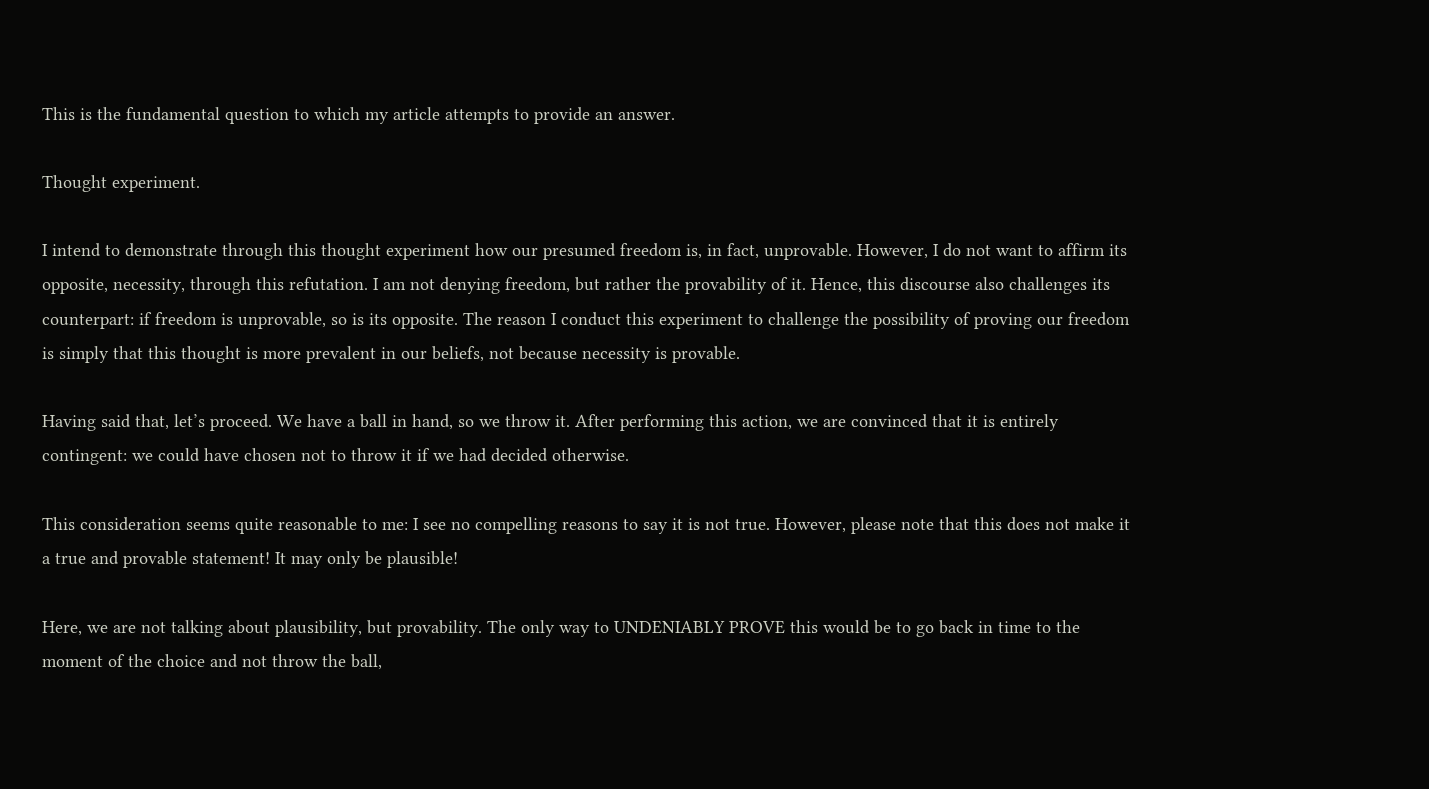This is the fundamental question to which my article attempts to provide an answer.

Thought experiment.

I intend to demonstrate through this thought experiment how our presumed freedom is, in fact, unprovable. However, I do not want to affirm its opposite, necessity, through this refutation. I am not denying freedom, but rather the provability of it. Hence, this discourse also challenges its counterpart: if freedom is unprovable, so is its opposite. The reason I conduct this experiment to challenge the possibility of proving our freedom is simply that this thought is more prevalent in our beliefs, not because necessity is provable.

Having said that, let’s proceed. We have a ball in hand, so we throw it. After performing this action, we are convinced that it is entirely contingent: we could have chosen not to throw it if we had decided otherwise.

This consideration seems quite reasonable to me: I see no compelling reasons to say it is not true. However, please note that this does not make it a true and provable statement! It may only be plausible!

Here, we are not talking about plausibility, but provability. The only way to UNDENIABLY PROVE this would be to go back in time to the moment of the choice and not throw the ball,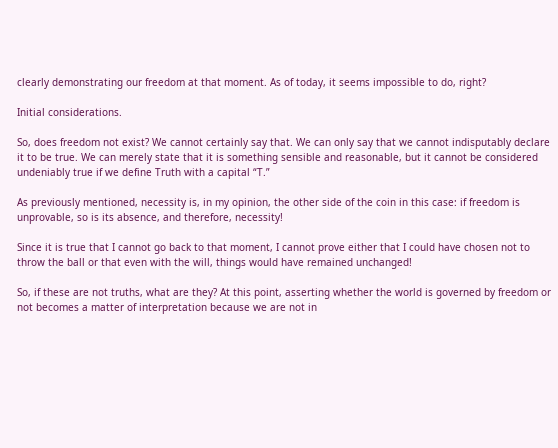clearly demonstrating our freedom at that moment. As of today, it seems impossible to do, right?

Initial considerations.

So, does freedom not exist? We cannot certainly say that. We can only say that we cannot indisputably declare it to be true. We can merely state that it is something sensible and reasonable, but it cannot be considered undeniably true if we define Truth with a capital “T.”

As previously mentioned, necessity is, in my opinion, the other side of the coin in this case: if freedom is unprovable, so is its absence, and therefore, necessity!

Since it is true that I cannot go back to that moment, I cannot prove either that I could have chosen not to throw the ball or that even with the will, things would have remained unchanged!

So, if these are not truths, what are they? At this point, asserting whether the world is governed by freedom or not becomes a matter of interpretation because we are not in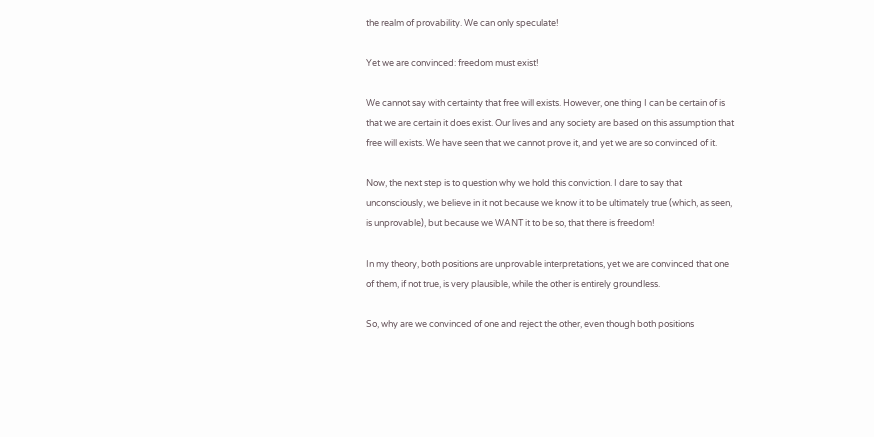the realm of provability. We can only speculate!

Yet we are convinced: freedom must exist!

We cannot say with certainty that free will exists. However, one thing I can be certain of is that we are certain it does exist. Our lives and any society are based on this assumption that free will exists. We have seen that we cannot prove it, and yet we are so convinced of it.

Now, the next step is to question why we hold this conviction. I dare to say that unconsciously, we believe in it not because we know it to be ultimately true (which, as seen, is unprovable), but because we WANT it to be so, that there is freedom!

In my theory, both positions are unprovable interpretations, yet we are convinced that one of them, if not true, is very plausible, while the other is entirely groundless.

So, why are we convinced of one and reject the other, even though both positions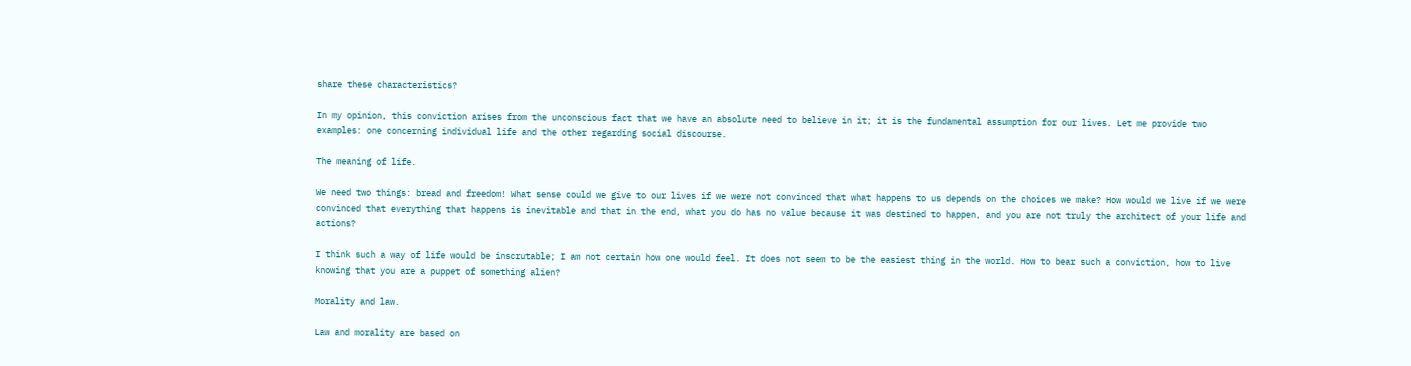share these characteristics?

In my opinion, this conviction arises from the unconscious fact that we have an absolute need to believe in it; it is the fundamental assumption for our lives. Let me provide two examples: one concerning individual life and the other regarding social discourse.

The meaning of life.

We need two things: bread and freedom! What sense could we give to our lives if we were not convinced that what happens to us depends on the choices we make? How would we live if we were convinced that everything that happens is inevitable and that in the end, what you do has no value because it was destined to happen, and you are not truly the architect of your life and actions?

I think such a way of life would be inscrutable; I am not certain how one would feel. It does not seem to be the easiest thing in the world. How to bear such a conviction, how to live knowing that you are a puppet of something alien?

Morality and law.

Law and morality are based on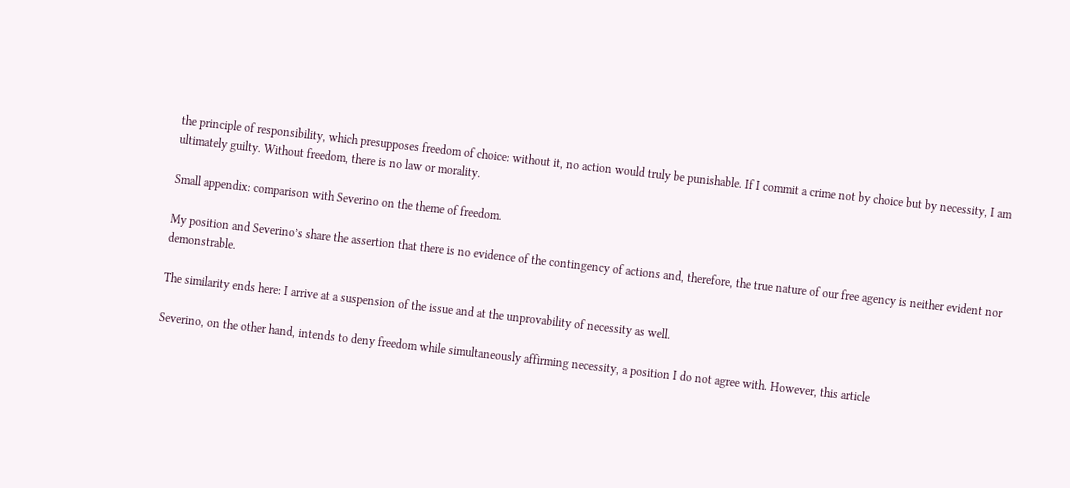the principle of responsibility, which presupposes freedom of choice: without it, no action would truly be punishable. If I commit a crime not by choice but by necessity, I am ultimately guilty. Without freedom, there is no law or morality.

Small appendix: comparison with Severino on the theme of freedom.

My position and Severino’s share the assertion that there is no evidence of the contingency of actions and, therefore, the true nature of our free agency is neither evident nor demonstrable.

The similarity ends here: I arrive at a suspension of the issue and at the unprovability of necessity as well.

Severino, on the other hand, intends to deny freedom while simultaneously affirming necessity, a position I do not agree with. However, this article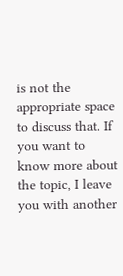is not the appropriate space to discuss that. If you want to know more about the topic, I leave you with another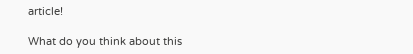article!

What do you think about this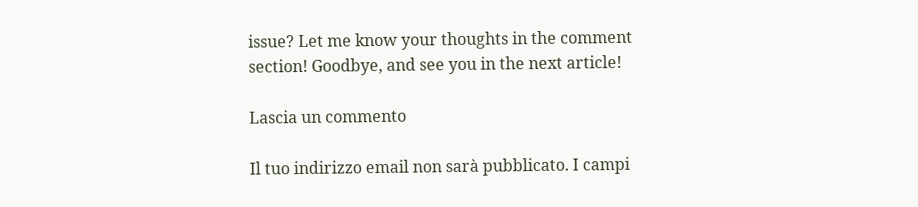issue? Let me know your thoughts in the comment section! Goodbye, and see you in the next article!

Lascia un commento

Il tuo indirizzo email non sarà pubblicato. I campi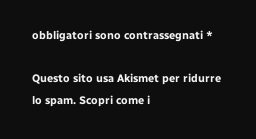obbligatori sono contrassegnati *

Questo sito usa Akismet per ridurre lo spam. Scopri come i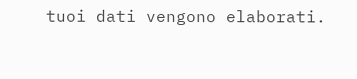tuoi dati vengono elaborati.